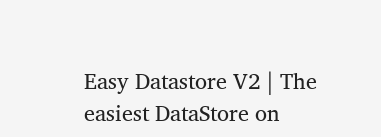Easy Datastore V2 | The easiest DataStore on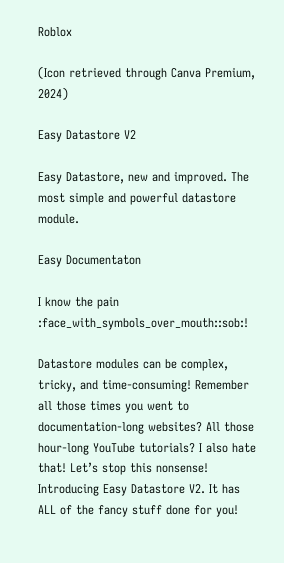Roblox

(Icon retrieved through Canva Premium, 2024)

Easy Datastore V2

Easy Datastore, new and improved. The most simple and powerful datastore module.

Easy Documentaton

I know the pain :face_with_symbols_over_mouth::sob:!

Datastore modules can be complex, tricky, and time-consuming! Remember all those times you went to documentation-long websites? All those hour-long YouTube tutorials? I also hate that! Let’s stop this nonsense! Introducing Easy Datastore V2. It has ALL of the fancy stuff done for you!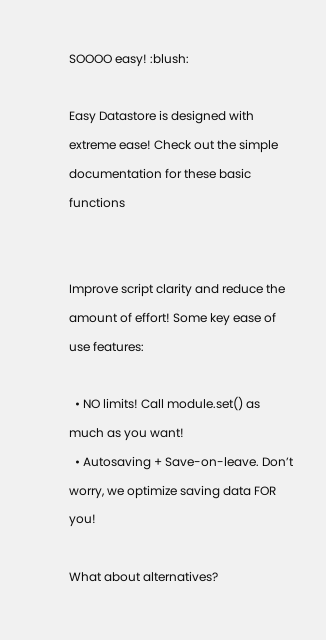SOOOO easy! :blush:

Easy Datastore is designed with extreme ease! Check out the simple documentation for these basic functions


Improve script clarity and reduce the amount of effort! Some key ease of use features:

  • NO limits! Call module.set() as much as you want!
  • Autosaving + Save-on-leave. Don’t worry, we optimize saving data FOR you!

What about alternatives?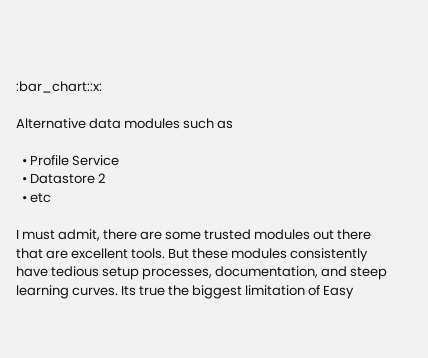:bar_chart::x:

Alternative data modules such as

  • Profile Service
  • Datastore 2
  • etc

I must admit, there are some trusted modules out there that are excellent tools. But these modules consistently have tedious setup processes, documentation, and steep learning curves. Its true the biggest limitation of Easy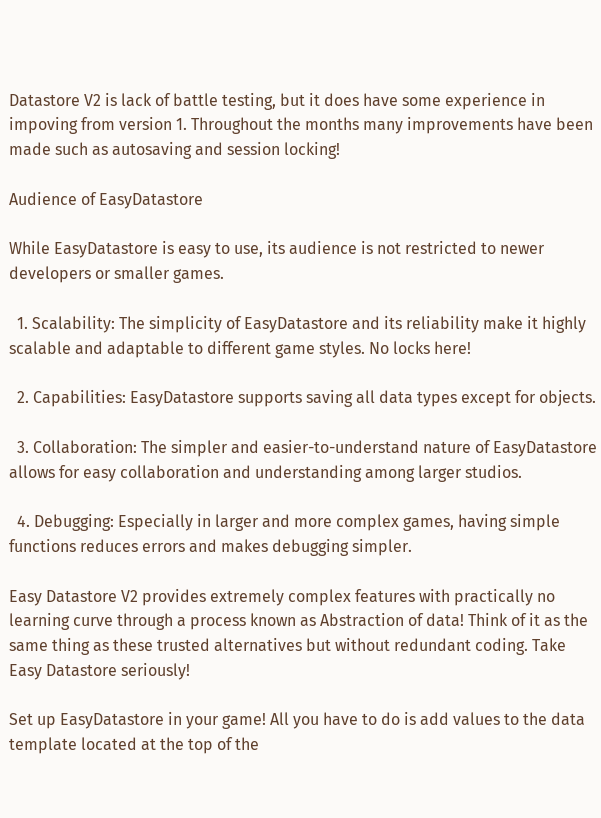Datastore V2 is lack of battle testing, but it does have some experience in impoving from version 1. Throughout the months many improvements have been made such as autosaving and session locking!

Audience of EasyDatastore

While EasyDatastore is easy to use, its audience is not restricted to newer developers or smaller games.

  1. Scalability: The simplicity of EasyDatastore and its reliability make it highly scalable and adaptable to different game styles. No locks here!

  2. Capabilities: EasyDatastore supports saving all data types except for objects.

  3. Collaboration: The simpler and easier-to-understand nature of EasyDatastore allows for easy collaboration and understanding among larger studios.

  4. Debugging: Especially in larger and more complex games, having simple functions reduces errors and makes debugging simpler.

Easy Datastore V2 provides extremely complex features with practically no learning curve through a process known as Abstraction of data! Think of it as the same thing as these trusted alternatives but without redundant coding. Take Easy Datastore seriously!

Set up EasyDatastore in your game! All you have to do is add values to the data template located at the top of the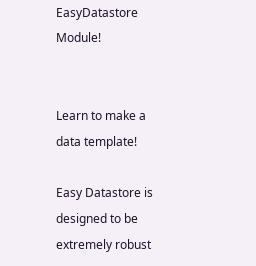EasyDatastore Module!


Learn to make a data template!

Easy Datastore is designed to be extremely robust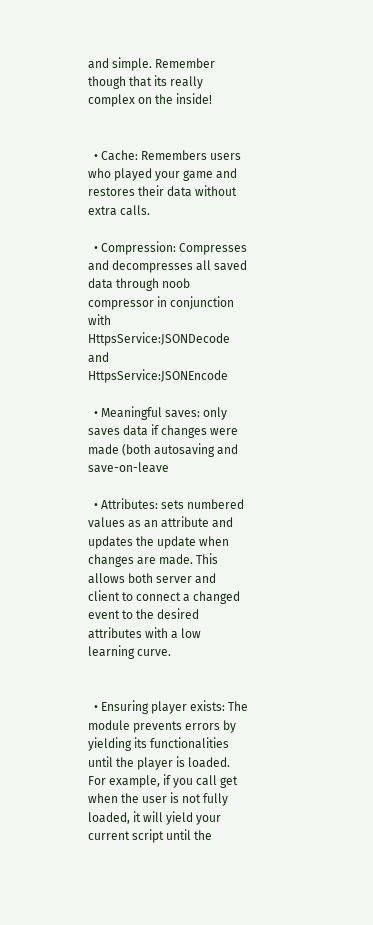and simple. Remember though that its really complex on the inside!


  • Cache: Remembers users who played your game and restores their data without extra calls.

  • Compression: Compresses and decompresses all saved data through noob compressor in conjunction with HttpsService:JSONDecode and HttpsService:JSONEncode

  • Meaningful saves: only saves data if changes were made (both autosaving and save-on-leave

  • Attributes: sets numbered values as an attribute and updates the update when changes are made. This allows both server and client to connect a changed event to the desired attributes with a low learning curve.


  • Ensuring player exists: The module prevents errors by yielding its functionalities until the player is loaded. For example, if you call get when the user is not fully loaded, it will yield your current script until the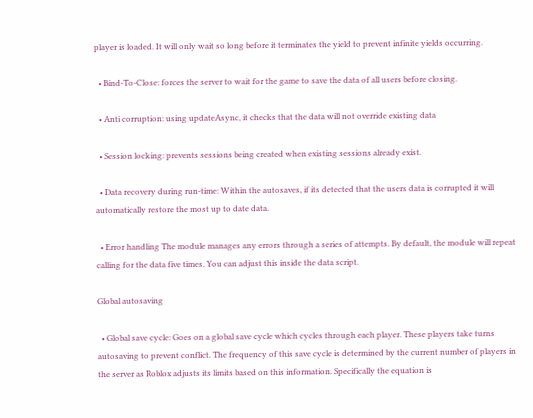player is loaded. It will only wait so long before it terminates the yield to prevent infinite yields occurring.

  • Bind-To-Close: forces the server to wait for the game to save the data of all users before closing.

  • Anti corruption: using updateAsync, it checks that the data will not override existing data

  • Session locking: prevents sessions being created when existing sessions already exist.

  • Data recovery during run-time: Within the autosaves, if its detected that the users data is corrupted it will automatically restore the most up to date data.

  • Error handling The module manages any errors through a series of attempts. By default, the module will repeat calling for the data five times. You can adjust this inside the data script.

Global autosaving

  • Global save cycle: Goes on a global save cycle which cycles through each player. These players take turns autosaving to prevent conflict. The frequency of this save cycle is determined by the current number of players in the server as Roblox adjusts its limits based on this information. Specifically the equation is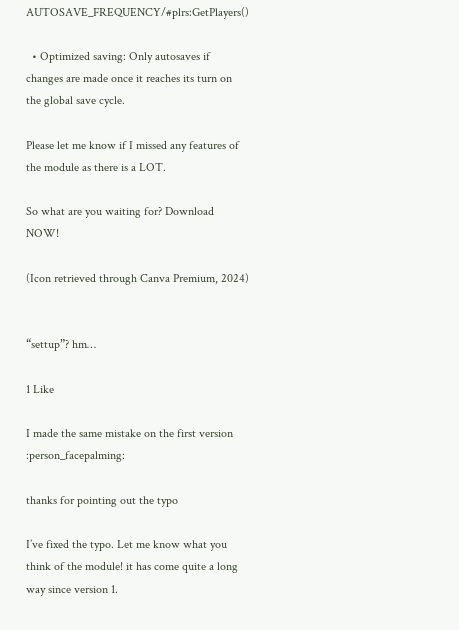AUTOSAVE_FREQUENCY/#plrs:GetPlayers()

  • Optimized saving: Only autosaves if changes are made once it reaches its turn on the global save cycle.

Please let me know if I missed any features of the module as there is a LOT.

So what are you waiting for? Download NOW!

(Icon retrieved through Canva Premium, 2024)


“settup”? hm…

1 Like

I made the same mistake on the first version :person_facepalming:

thanks for pointing out the typo

I’ve fixed the typo. Let me know what you think of the module! it has come quite a long way since version 1.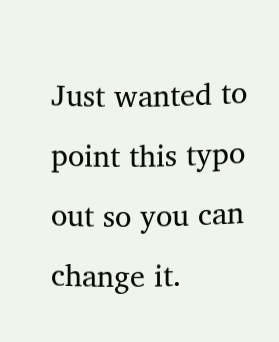Just wanted to point this typo out so you can change it.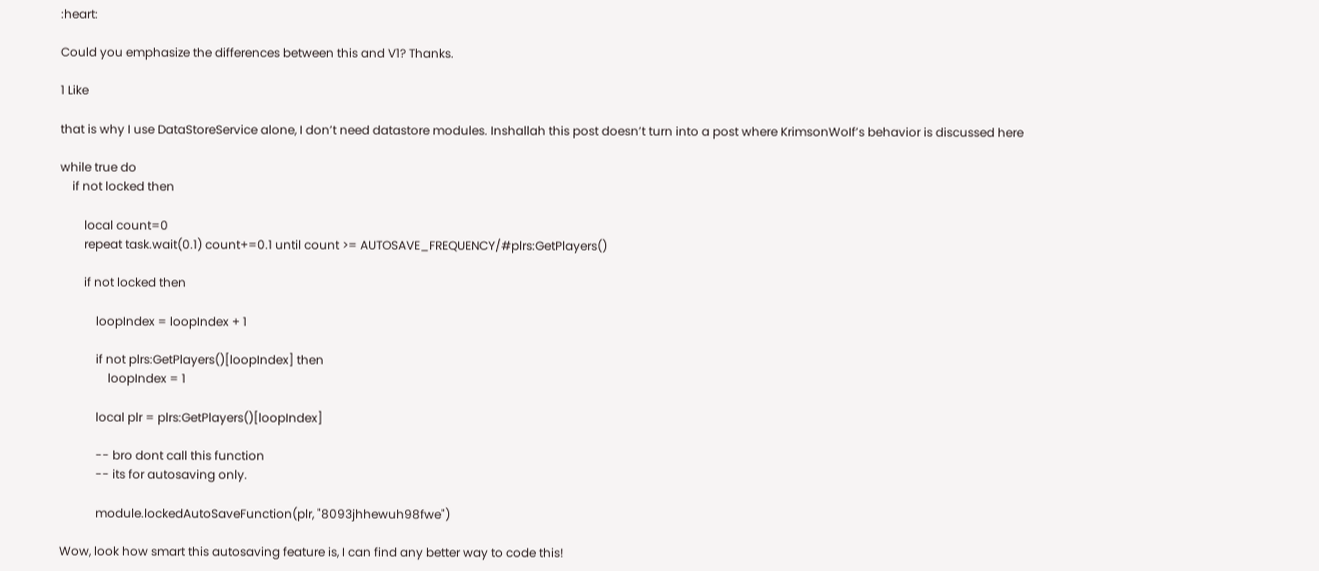:heart:

Could you emphasize the differences between this and V1? Thanks.

1 Like

that is why I use DataStoreService alone, I don’t need datastore modules. Inshallah this post doesn’t turn into a post where KrimsonWoIf’s behavior is discussed here

while true do
    if not locked then

        local count=0
        repeat task.wait(0.1) count+=0.1 until count >= AUTOSAVE_FREQUENCY/#plrs:GetPlayers()

        if not locked then

            loopIndex = loopIndex + 1

            if not plrs:GetPlayers()[loopIndex] then
                loopIndex = 1

            local plr = plrs:GetPlayers()[loopIndex]

            -- bro dont call this function
            -- its for autosaving only.

            module.lockedAutoSaveFunction(plr, "8093jhhewuh98fwe")

Wow, look how smart this autosaving feature is, I can find any better way to code this!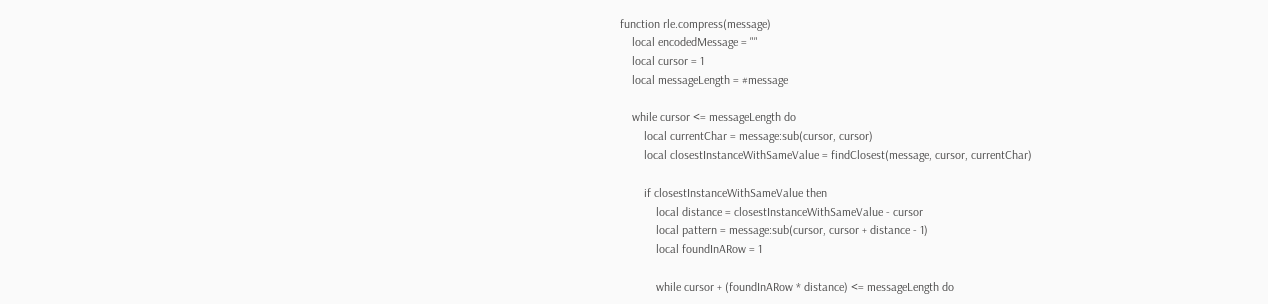function rle.compress(message)
    local encodedMessage = ""
    local cursor = 1
    local messageLength = #message

    while cursor <= messageLength do
        local currentChar = message:sub(cursor, cursor)
        local closestInstanceWithSameValue = findClosest(message, cursor, currentChar)

        if closestInstanceWithSameValue then
            local distance = closestInstanceWithSameValue - cursor
            local pattern = message:sub(cursor, cursor + distance - 1)
            local foundInARow = 1

            while cursor + (foundInARow * distance) <= messageLength do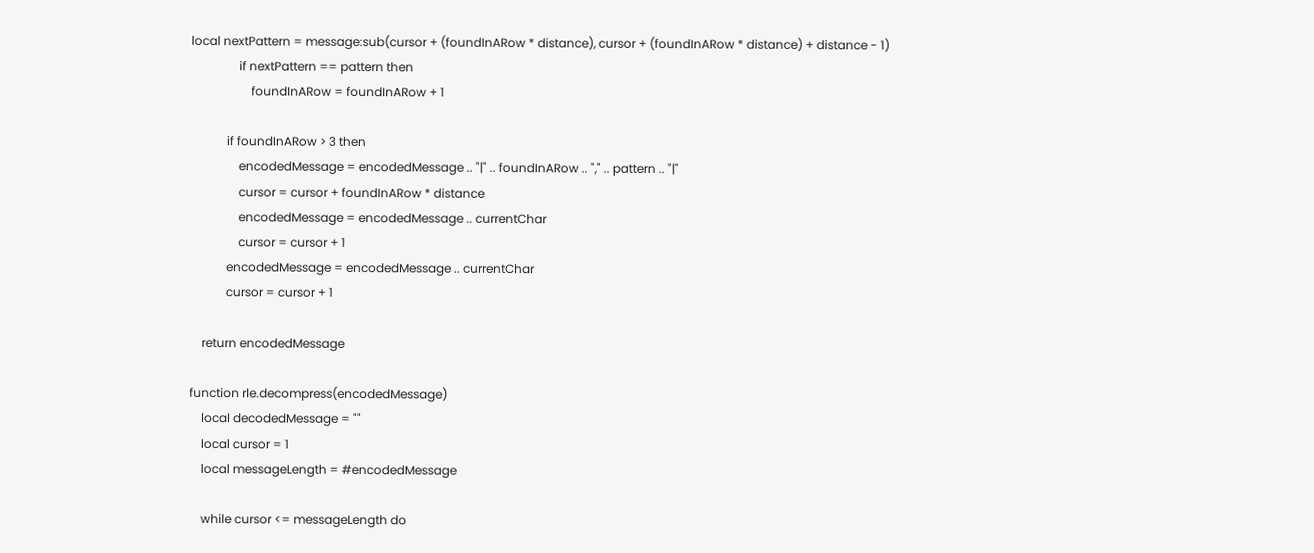local nextPattern = message:sub(cursor + (foundInARow * distance), cursor + (foundInARow * distance) + distance - 1)
                if nextPattern == pattern then
                    foundInARow = foundInARow + 1

            if foundInARow > 3 then
                encodedMessage = encodedMessage .. "|" .. foundInARow .. "," .. pattern .. "|"
                cursor = cursor + foundInARow * distance
                encodedMessage = encodedMessage .. currentChar
                cursor = cursor + 1
            encodedMessage = encodedMessage .. currentChar
            cursor = cursor + 1

    return encodedMessage

function rle.decompress(encodedMessage)
    local decodedMessage = ""
    local cursor = 1
    local messageLength = #encodedMessage

    while cursor <= messageLength do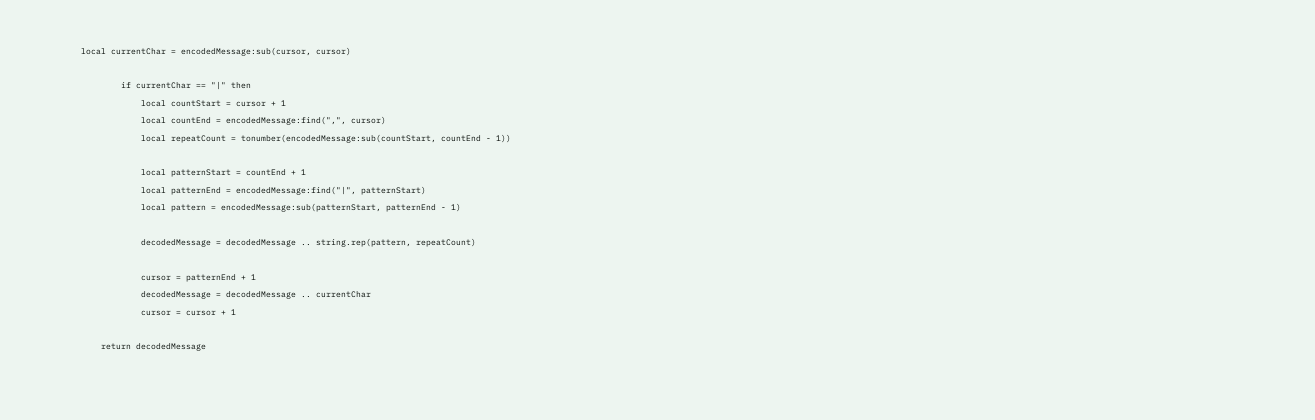local currentChar = encodedMessage:sub(cursor, cursor)

        if currentChar == "|" then
            local countStart = cursor + 1
            local countEnd = encodedMessage:find(",", cursor)
            local repeatCount = tonumber(encodedMessage:sub(countStart, countEnd - 1))

            local patternStart = countEnd + 1
            local patternEnd = encodedMessage:find("|", patternStart)
            local pattern = encodedMessage:sub(patternStart, patternEnd - 1)

            decodedMessage = decodedMessage .. string.rep(pattern, repeatCount)

            cursor = patternEnd + 1
            decodedMessage = decodedMessage .. currentChar
            cursor = cursor + 1

    return decodedMessage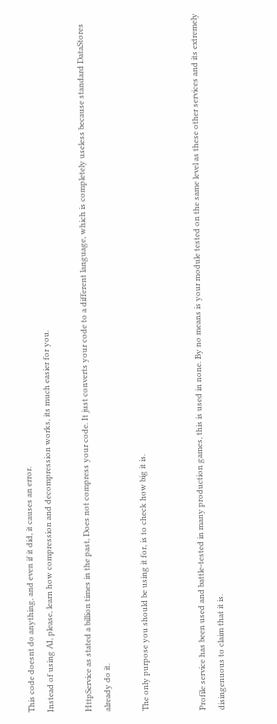This code doesnt do anything, and even if it did, it causes an error.
Instead of using AI, please, learn how compression and decompression works, its much easier for you.

HttpService as stated a billion times in the past, Does not compress your code. It just converts your code to a different language, which is completely useless because standard DataStores already do it.

The only purpose you should be using it for, is to check how big it is.


Profile service has been used and battle-tested in many production games, this is used in none. By no means is your module tested on the same level as these other services and its extremely disingenuous to claim that it is.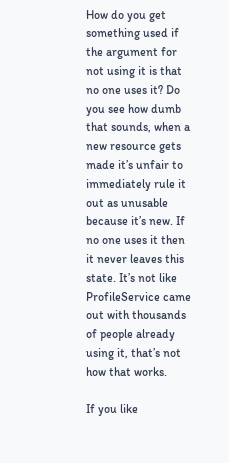How do you get something used if the argument for not using it is that no one uses it? Do you see how dumb that sounds, when a new resource gets made it’s unfair to immediately rule it out as unusable because it’s new. If no one uses it then it never leaves this state. It’s not like ProfileService came out with thousands of people already using it, that’s not how that works.

If you like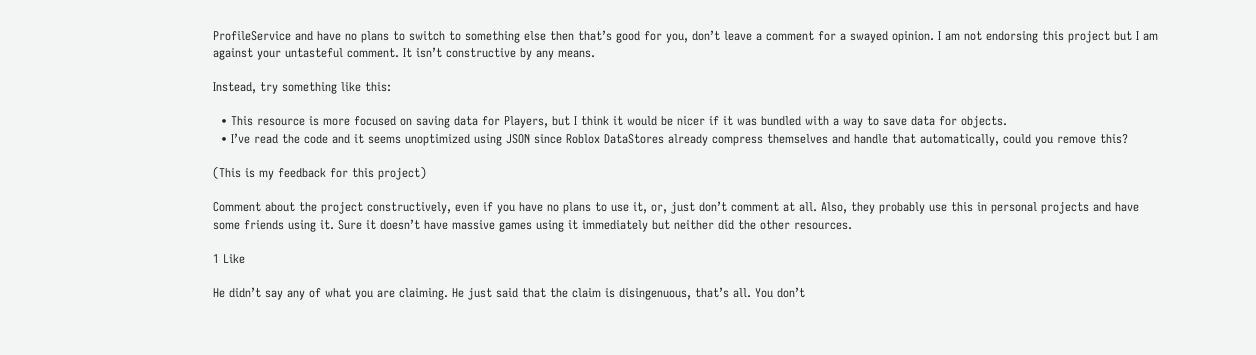ProfileService and have no plans to switch to something else then that’s good for you, don’t leave a comment for a swayed opinion. I am not endorsing this project but I am against your untasteful comment. It isn’t constructive by any means.

Instead, try something like this:

  • This resource is more focused on saving data for Players, but I think it would be nicer if it was bundled with a way to save data for objects.
  • I’ve read the code and it seems unoptimized using JSON since Roblox DataStores already compress themselves and handle that automatically, could you remove this?

(This is my feedback for this project)

Comment about the project constructively, even if you have no plans to use it, or, just don’t comment at all. Also, they probably use this in personal projects and have some friends using it. Sure it doesn’t have massive games using it immediately but neither did the other resources.

1 Like

He didn’t say any of what you are claiming. He just said that the claim is disingenuous, that’s all. You don’t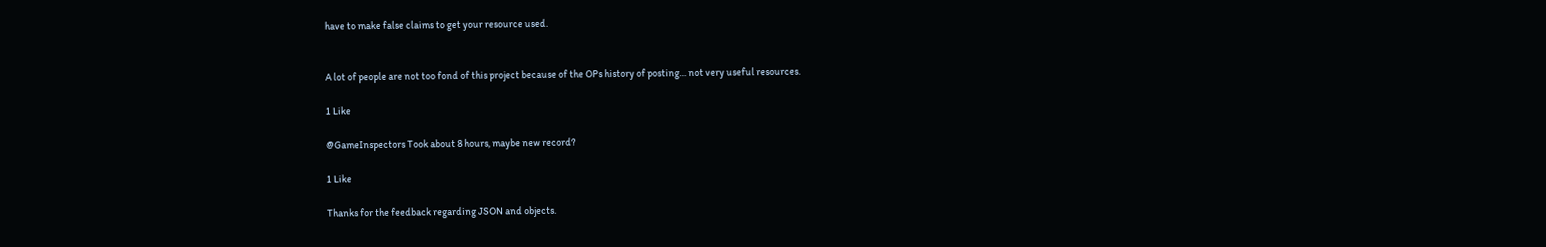have to make false claims to get your resource used.


A lot of people are not too fond of this project because of the OPs history of posting… not very useful resources.

1 Like

@GameInspectors Took about 8 hours, maybe new record?

1 Like

Thanks for the feedback regarding JSON and objects.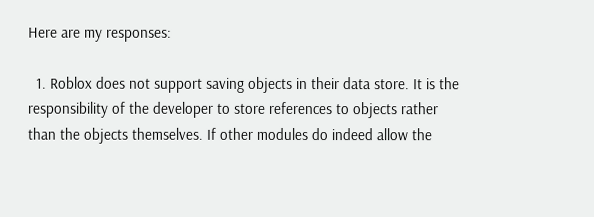Here are my responses:

  1. Roblox does not support saving objects in their data store. It is the responsibility of the developer to store references to objects rather than the objects themselves. If other modules do indeed allow the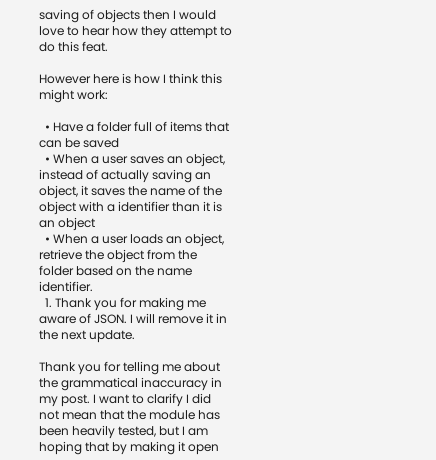saving of objects then I would love to hear how they attempt to do this feat.

However here is how I think this might work:

  • Have a folder full of items that can be saved
  • When a user saves an object, instead of actually saving an object, it saves the name of the object with a identifier than it is an object
  • When a user loads an object, retrieve the object from the folder based on the name identifier.
  1. Thank you for making me aware of JSON. I will remove it in the next update.

Thank you for telling me about the grammatical inaccuracy in my post. I want to clarify I did not mean that the module has been heavily tested, but I am hoping that by making it open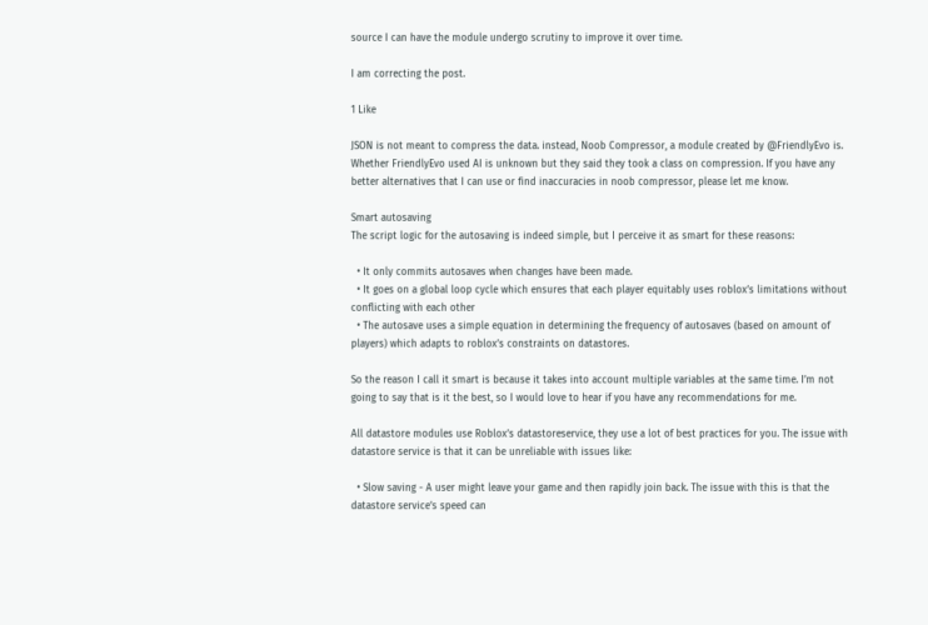source I can have the module undergo scrutiny to improve it over time.

I am correcting the post.

1 Like

JSON is not meant to compress the data. instead, Noob Compressor, a module created by @FriendlyEvo is. Whether FriendlyEvo used AI is unknown but they said they took a class on compression. If you have any better alternatives that I can use or find inaccuracies in noob compressor, please let me know.

Smart autosaving
The script logic for the autosaving is indeed simple, but I perceive it as smart for these reasons:

  • It only commits autosaves when changes have been made.
  • It goes on a global loop cycle which ensures that each player equitably uses roblox’s limitations without conflicting with each other
  • The autosave uses a simple equation in determining the frequency of autosaves (based on amount of players) which adapts to roblox’s constraints on datastores.

So the reason I call it smart is because it takes into account multiple variables at the same time. I’m not going to say that is it the best, so I would love to hear if you have any recommendations for me.

All datastore modules use Roblox’s datastoreservice, they use a lot of best practices for you. The issue with datastore service is that it can be unreliable with issues like:

  • Slow saving - A user might leave your game and then rapidly join back. The issue with this is that the datastore service’s speed can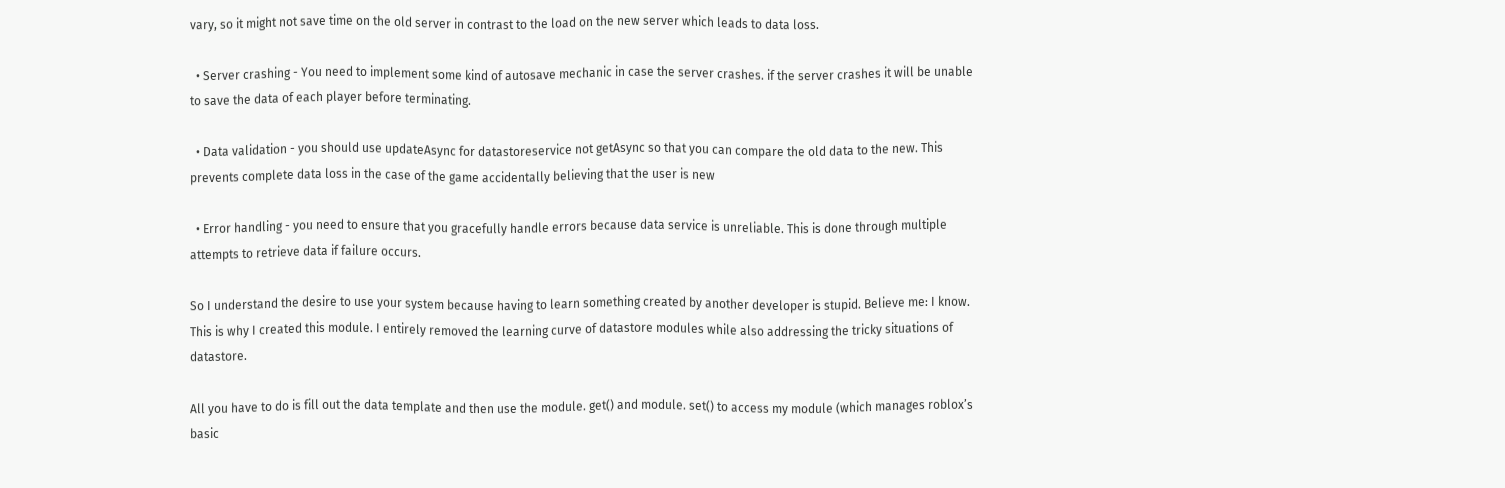vary, so it might not save time on the old server in contrast to the load on the new server which leads to data loss.

  • Server crashing - You need to implement some kind of autosave mechanic in case the server crashes. if the server crashes it will be unable to save the data of each player before terminating.

  • Data validation - you should use updateAsync for datastoreservice not getAsync so that you can compare the old data to the new. This prevents complete data loss in the case of the game accidentally believing that the user is new

  • Error handling - you need to ensure that you gracefully handle errors because data service is unreliable. This is done through multiple attempts to retrieve data if failure occurs.

So I understand the desire to use your system because having to learn something created by another developer is stupid. Believe me: I know. This is why I created this module. I entirely removed the learning curve of datastore modules while also addressing the tricky situations of datastore.

All you have to do is fill out the data template and then use the module. get() and module. set() to access my module (which manages roblox’s basic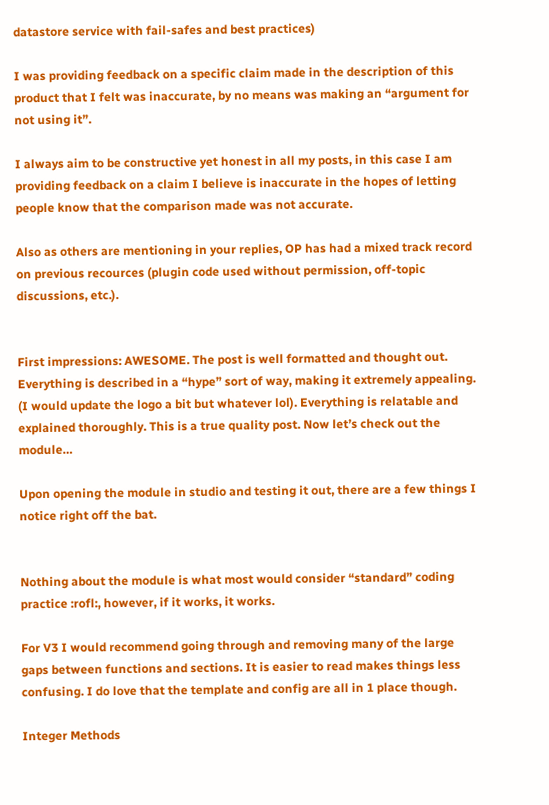datastore service with fail-safes and best practices)

I was providing feedback on a specific claim made in the description of this product that I felt was inaccurate, by no means was making an “argument for not using it”.

I always aim to be constructive yet honest in all my posts, in this case I am providing feedback on a claim I believe is inaccurate in the hopes of letting people know that the comparison made was not accurate.

Also as others are mentioning in your replies, OP has had a mixed track record on previous recources (plugin code used without permission, off-topic discussions, etc.).


First impressions: AWESOME. The post is well formatted and thought out. Everything is described in a “hype” sort of way, making it extremely appealing. (I would update the logo a bit but whatever lol). Everything is relatable and explained thoroughly. This is a true quality post. Now let’s check out the module…

Upon opening the module in studio and testing it out, there are a few things I notice right off the bat.


Nothing about the module is what most would consider “standard” coding practice :rofl:, however, if it works, it works.

For V3 I would recommend going through and removing many of the large gaps between functions and sections. It is easier to read makes things less confusing. I do love that the template and config are all in 1 place though.

Integer Methods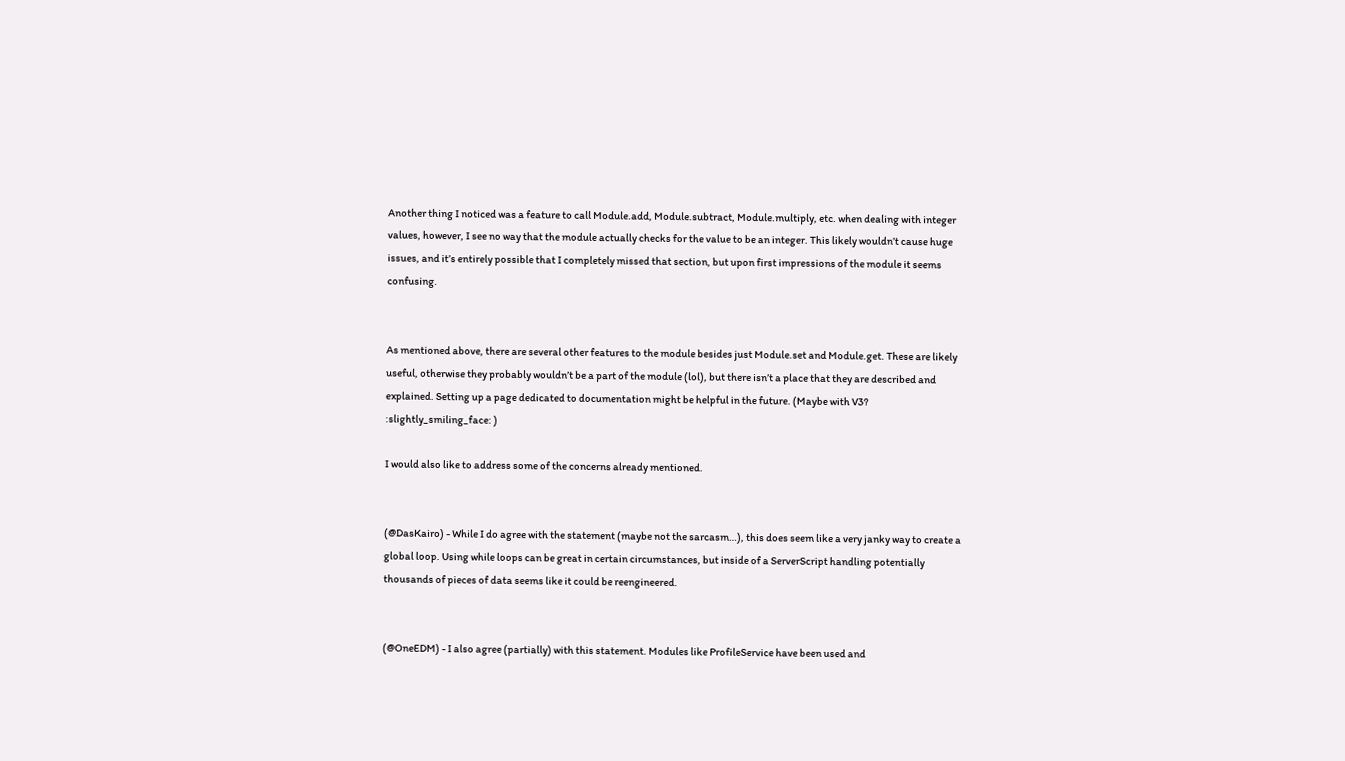Another thing I noticed was a feature to call Module.add, Module.subtract, Module.multiply, etc. when dealing with integer values, however, I see no way that the module actually checks for the value to be an integer. This likely wouldn’t cause huge issues, and it’s entirely possible that I completely missed that section, but upon first impressions of the module it seems confusing.


As mentioned above, there are several other features to the module besides just Module.set and Module.get. These are likely useful, otherwise they probably wouldn’t be a part of the module (lol), but there isn’t a place that they are described and explained. Setting up a page dedicated to documentation might be helpful in the future. (Maybe with V3? :slightly_smiling_face: )

I would also like to address some of the concerns already mentioned.


(@DasKairo) - While I do agree with the statement (maybe not the sarcasm…), this does seem like a very janky way to create a global loop. Using while loops can be great in certain circumstances, but inside of a ServerScript handling potentially thousands of pieces of data seems like it could be reengineered.


(@OneEDM) - I also agree (partially) with this statement. Modules like ProfileService have been used and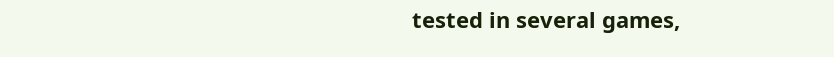tested in several games,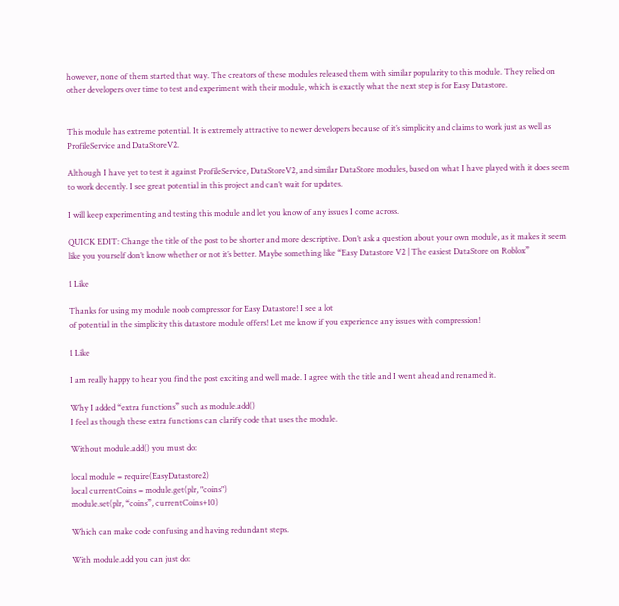however, none of them started that way. The creators of these modules released them with similar popularity to this module. They relied on other developers over time to test and experiment with their module, which is exactly what the next step is for Easy Datastore.


This module has extreme potential. It is extremely attractive to newer developers because of it’s simplicity and claims to work just as well as ProfileService and DataStoreV2.

Although I have yet to test it against ProfileService, DataStoreV2, and similar DataStore modules, based on what I have played with it does seem to work decently. I see great potential in this project and can’t wait for updates.

I will keep experimenting and testing this module and let you know of any issues I come across.

QUICK EDIT: Change the title of the post to be shorter and more descriptive. Don’t ask a question about your own module, as it makes it seem like you yourself don’t know whether or not it’s better. Maybe something like “Easy Datastore V2 | The easiest DataStore on Roblox”

1 Like

Thanks for using my module noob compressor for Easy Datastore! I see a lot
of potential in the simplicity this datastore module offers! Let me know if you experience any issues with compression!

1 Like

I am really happy to hear you find the post exciting and well made. I agree with the title and I went ahead and renamed it.

Why I added “extra functions” such as module.add()
I feel as though these extra functions can clarify code that uses the module.

Without module.add() you must do:

local module = require(EasyDatastore2)
local currentCoins = module.get(plr, "coins")
module.set(plr, “coins”, currentCoins+10)

Which can make code confusing and having redundant steps.

With module.add you can just do: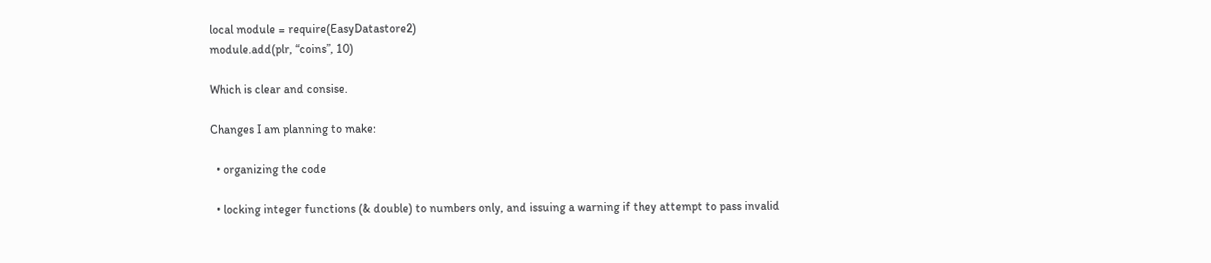local module = require(EasyDatastore2)
module.add(plr, “coins”, 10)

Which is clear and consise.

Changes I am planning to make:

  • organizing the code

  • locking integer functions (& double) to numbers only, and issuing a warning if they attempt to pass invalid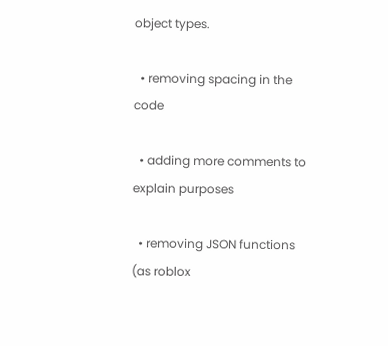object types.

  • removing spacing in the code

  • adding more comments to explain purposes

  • removing JSON functions (as roblox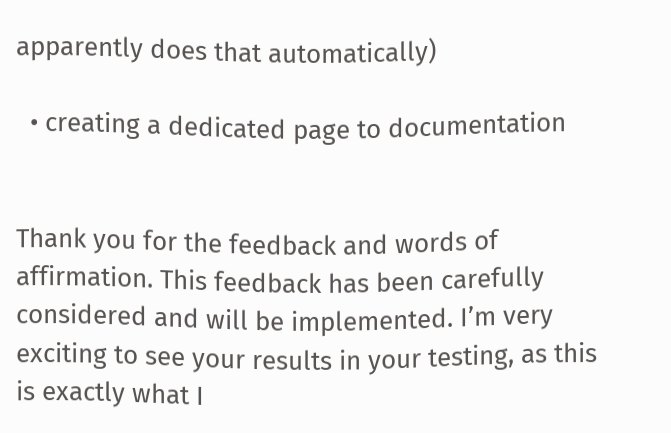apparently does that automatically)

  • creating a dedicated page to documentation


Thank you for the feedback and words of affirmation. This feedback has been carefully considered and will be implemented. I’m very exciting to see your results in your testing, as this is exactly what I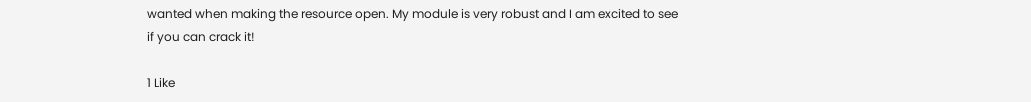wanted when making the resource open. My module is very robust and I am excited to see if you can crack it!

1 Like